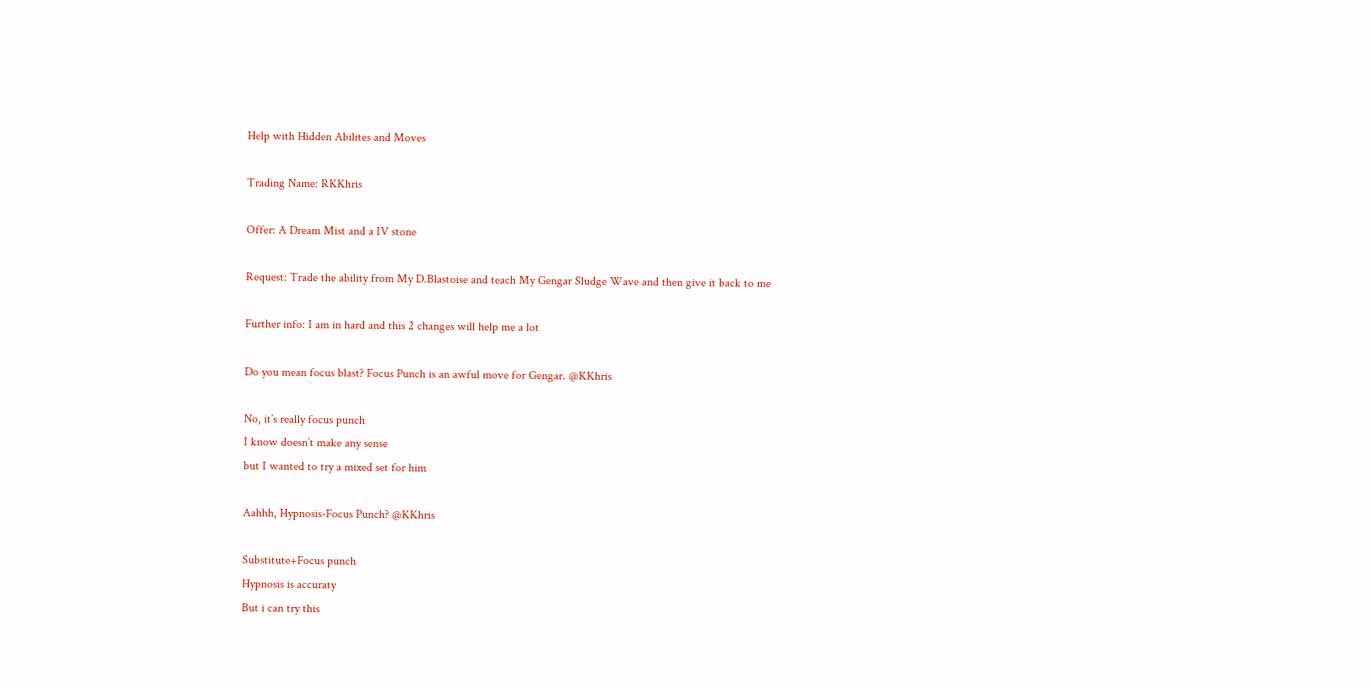Help with Hidden Abilites and Moves

Trading Name: RKKhris

Offer: A Dream Mist and a IV stone

Request: Trade the ability from My D.Blastoise and teach My Gengar Sludge Wave and then give it back to me

Further info: I am in hard and this 2 changes will help me a lot

Do you mean focus blast? Focus Punch is an awful move for Gengar. @KKhris

No, it’s really focus punch
I know doesn’t make any sense
but I wanted to try a mixed set for him

Aahhh, Hypnosis-Focus Punch? @KKhris

Substitute+Focus punch
Hypnosis is accuraty
But i can try this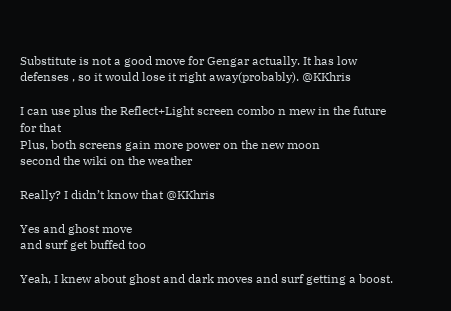Substitute is not a good move for Gengar actually. It has low defenses , so it would lose it right away(probably). @KKhris

I can use plus the Reflect+Light screen combo n mew in the future for that
Plus, both screens gain more power on the new moon
second the wiki on the weather

Really? I didn’t know that @KKhris

Yes and ghost move
and surf get buffed too

Yeah, I knew about ghost and dark moves and surf getting a boost.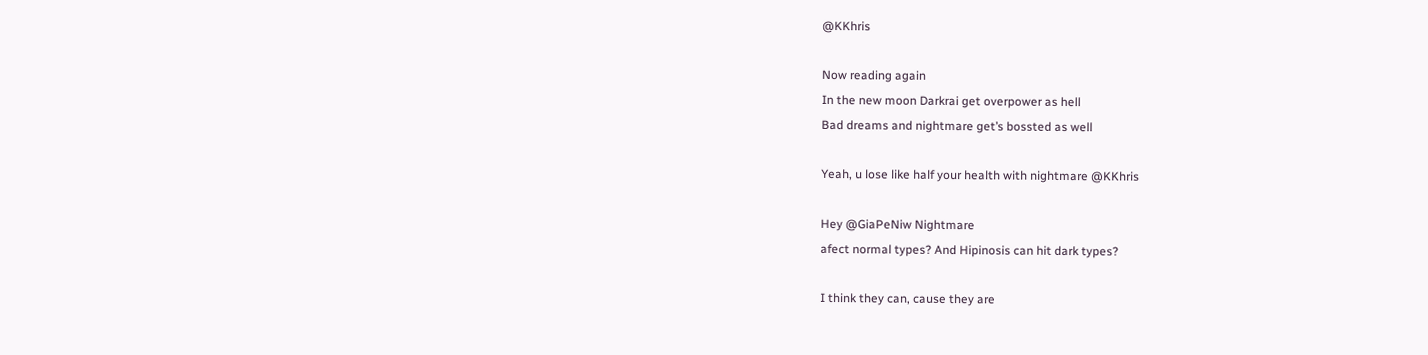@KKhris

Now reading again
In the new moon Darkrai get overpower as hell
Bad dreams and nightmare get’s bossted as well

Yeah, u lose like half your health with nightmare @KKhris

Hey @GiaPeNiw Nightmare
afect normal types? And Hipinosis can hit dark types?

I think they can, cause they are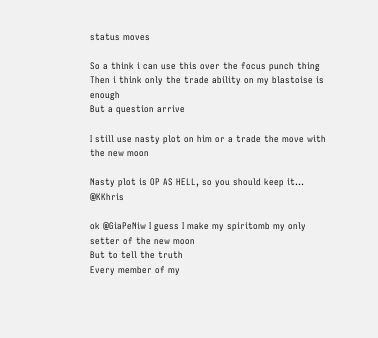status moves

So a think i can use this over the focus punch thing
Then i think only the trade ability on my blastoise is enough
But a question arrive

I still use nasty plot on him or a trade the move with the new moon

Nasty plot is OP AS HELL, so you should keep it… @KKhris

ok @GiaPeNiw I guess I make my spiritomb my only setter of the new moon
But to tell the truth
Every member of my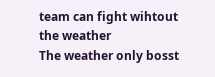team can fight wihtout the weather
The weather only bosst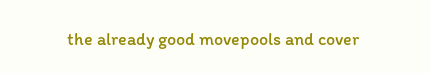the already good movepools and cover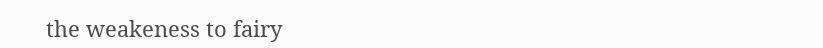the weakeness to fairy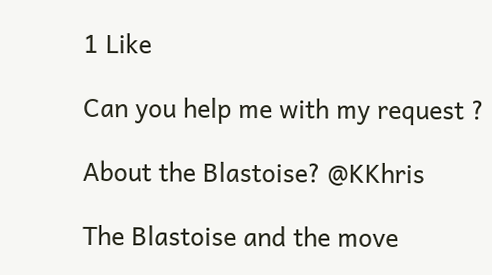1 Like

Can you help me with my request ?

About the Blastoise? @KKhris

The Blastoise and the move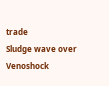trade
Sludge wave over Venoshock